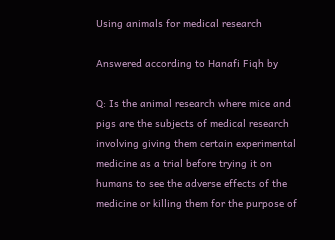Using animals for medical research

Answered according to Hanafi Fiqh by

Q: Is the animal research where mice and pigs are the subjects of medical research involving giving them certain experimental medicine as a trial before trying it on humans to see the adverse effects of the medicine or killing them for the purpose of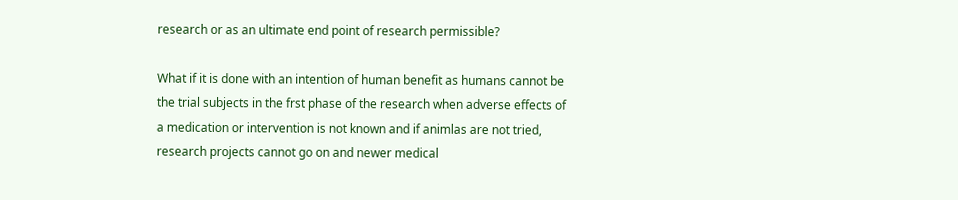research or as an ultimate end point of research permissible?

What if it is done with an intention of human benefit as humans cannot be the trial subjects in the frst phase of the research when adverse effects of a medication or intervention is not known and if animlas are not tried, research projects cannot go on and newer medical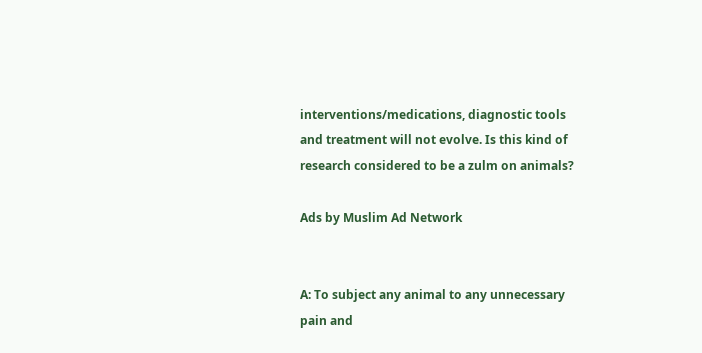interventions/medications, diagnostic tools and treatment will not evolve. Is this kind of research considered to be a zulm on animals?

Ads by Muslim Ad Network


A: To subject any animal to any unnecessary pain and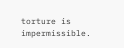torture is impermissible.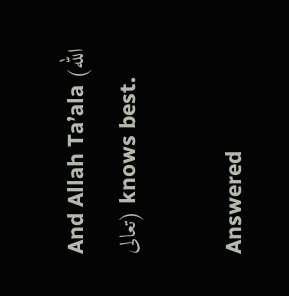And Allah Ta’ala (الله تعالى) knows best.

Answered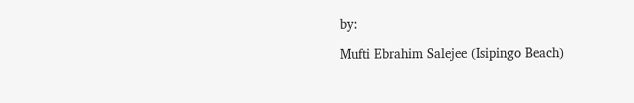by:

Mufti Ebrahim Salejee (Isipingo Beach)